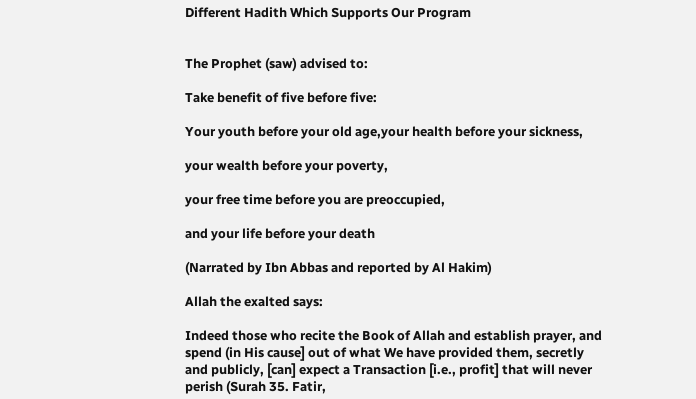Different Hadith Which Supports Our Program


The Prophet (saw) advised to:

Take benefit of five before five:

Your youth before your old age,your health before your sickness,

your wealth before your poverty,

your free time before you are preoccupied,

and your life before your death

(Narrated by Ibn Abbas and reported by Al Hakim)

Allah the exalted says:

Indeed those who recite the Book of Allah and establish prayer, and spend (in His cause] out of what We have provided them, secretly and publicly, [can] expect a Transaction [i.e., profit] that will never perish (Surah 35. Fatir,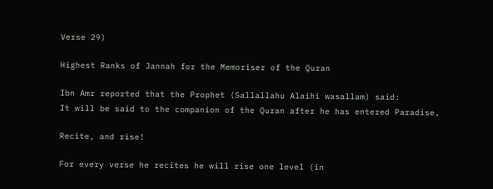Verse 29)

Highest Ranks of Jannah for the Memoriser of the Quran

Ibn Amr reported that the Prophet (Sallallahu Alaihi wasallam) said:
It will be said to the companion of the Quran after he has entered Paradise,

Recite, and rise!

For every verse he recites he will rise one level (in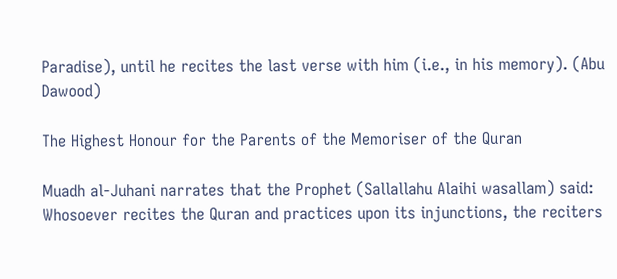Paradise), until he recites the last verse with him (i.e., in his memory). (Abu Dawood)

The Highest Honour for the Parents of the Memoriser of the Quran

Muadh al-Juhani narrates that the Prophet (Sallallahu Alaihi wasallam) said:
Whosoever recites the Quran and practices upon its injunctions, the reciters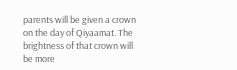parents will be given a crown on the day of Qiyaamat. The brightness of that crown will be more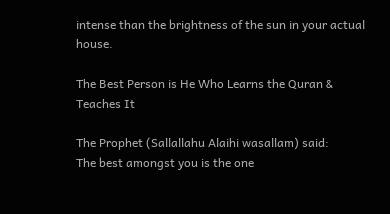intense than the brightness of the sun in your actual house.

The Best Person is He Who Learns the Quran & Teaches It

The Prophet (Sallallahu Alaihi wasallam) said:
The best amongst you is the one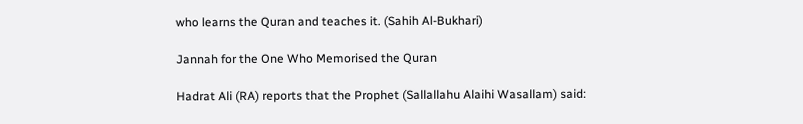who learns the Quran and teaches it. (Sahih Al-Bukhari)

Jannah for the One Who Memorised the Quran

Hadrat Ali (RA) reports that the Prophet (Sallallahu Alaihi Wasallam) said: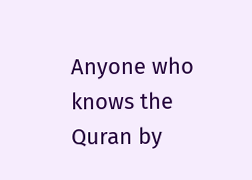Anyone who knows the Quran by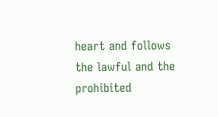heart and follows the lawful and the prohibited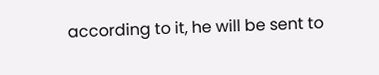according to it, he will be sent to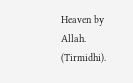Heaven by Allah. (Tirmidhi).